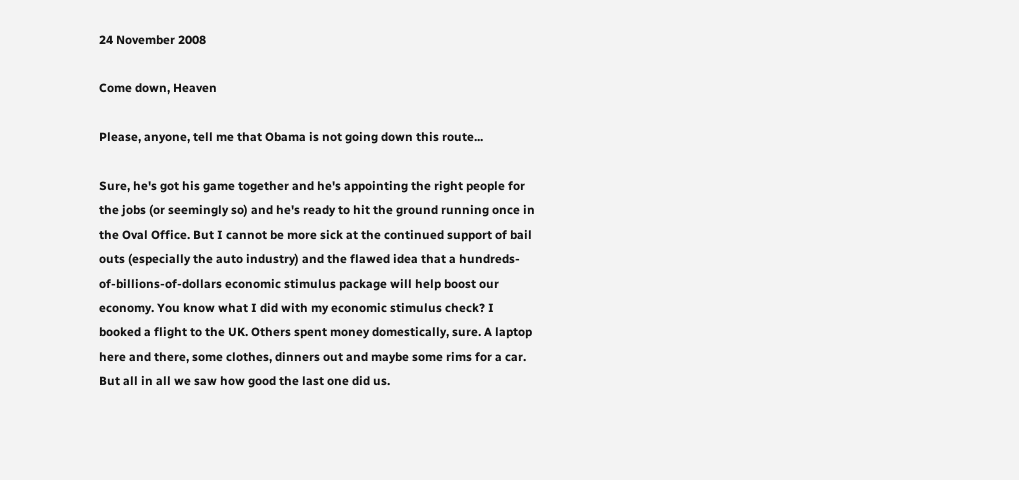24 November 2008

Come down, Heaven

Please, anyone, tell me that Obama is not going down this route...

Sure, he's got his game together and he's appointing the right people for the jobs (or seemingly so) and he's ready to hit the ground running once in the Oval Office. But I cannot be more sick at the continued support of bail outs (especially the auto industry) and the flawed idea that a hundreds-of-billions-of-dollars economic stimulus package will help boost our economy. You know what I did with my economic stimulus check? I booked a flight to the UK. Others spent money domestically, sure. A laptop here and there, some clothes, dinners out and maybe some rims for a car. But all in all we saw how good the last one did us.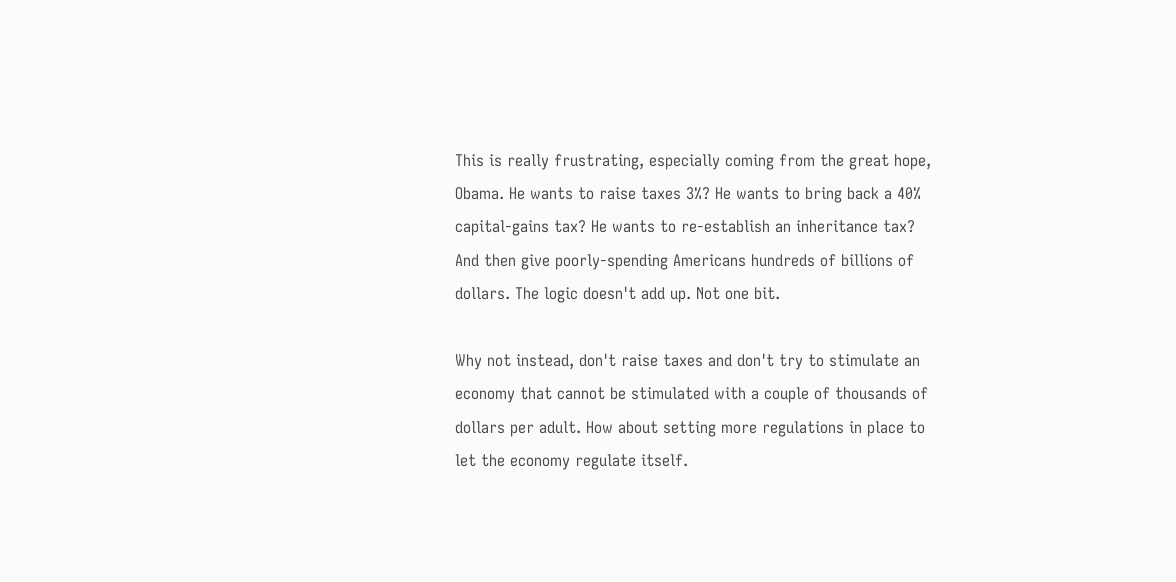This is really frustrating, especially coming from the great hope, Obama. He wants to raise taxes 3%? He wants to bring back a 40% capital-gains tax? He wants to re-establish an inheritance tax? And then give poorly-spending Americans hundreds of billions of dollars. The logic doesn't add up. Not one bit.

Why not instead, don't raise taxes and don't try to stimulate an economy that cannot be stimulated with a couple of thousands of dollars per adult. How about setting more regulations in place to let the economy regulate itself.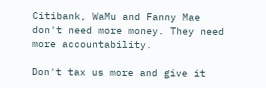Citibank, WaMu and Fanny Mae don't need more money. They need more accountability.

Don't tax us more and give it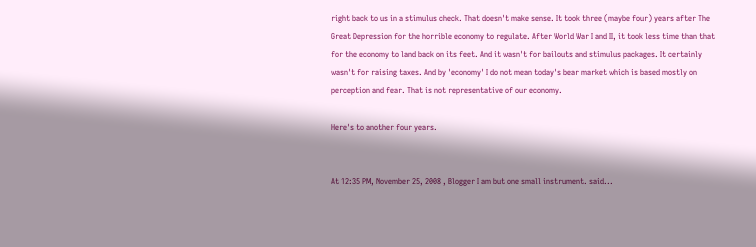right back to us in a stimulus check. That doesn't make sense. It took three (maybe four) years after The Great Depression for the horrible economy to regulate. After World War I and II, it took less time than that for the economy to land back on its feet. And it wasn't for bailouts and stimulus packages. It certainly wasn't for raising taxes. And by 'economy' I do not mean today's bear market which is based mostly on perception and fear. That is not representative of our economy.

Here's to another four years.


At 12:35 PM, November 25, 2008 , Blogger I am but one small instrument. said...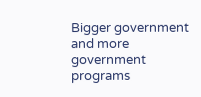Bigger government and more government programs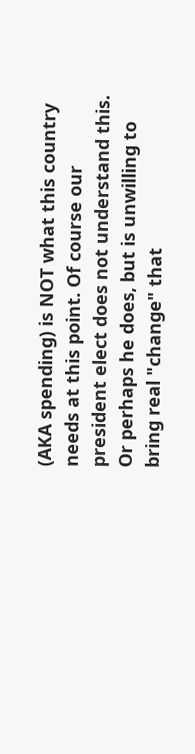(AKA spending) is NOT what this country needs at this point. Of course our president elect does not understand this. Or perhaps he does, but is unwilling to bring real "change" that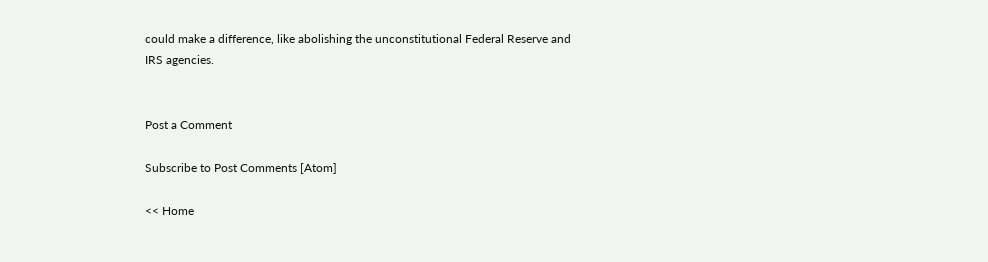could make a difference, like abolishing the unconstitutional Federal Reserve and IRS agencies.


Post a Comment

Subscribe to Post Comments [Atom]

<< Home